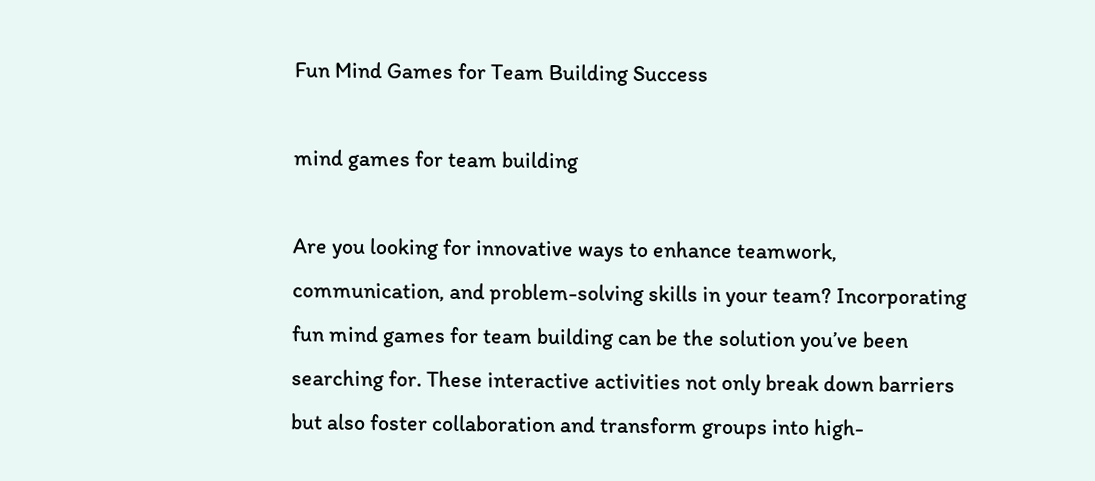Fun Mind Games for Team Building Success

mind games for team building

Are you looking for innovative ways to enhance teamwork, communication, and problem-solving skills in your team? Incorporating fun mind games for team building can be the solution you’ve been searching for. These interactive activities not only break down barriers but also foster collaboration and transform groups into high-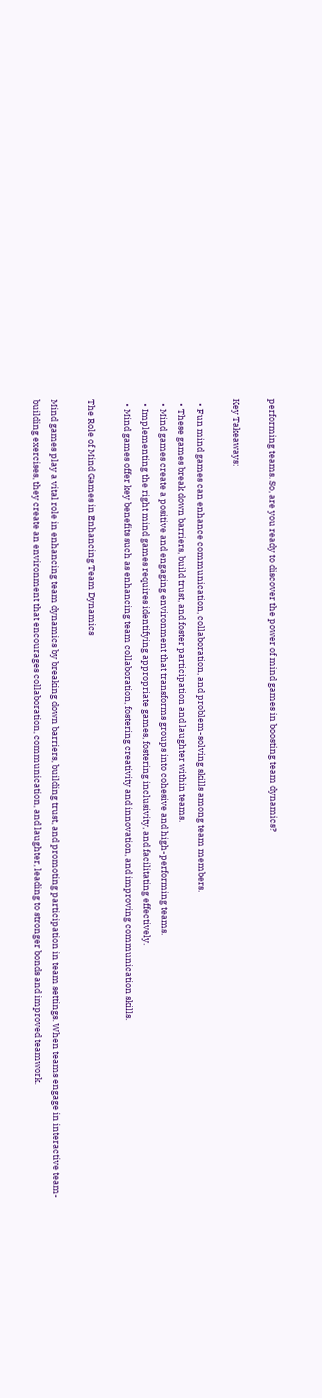performing teams. So, are you ready to discover the power of mind games in boosting team dynamics?

Key Takeaways:

  • Fun mind games can enhance communication, collaboration, and problem-solving skills among team members.
  • These games break down barriers, build trust, and foster participation and laughter within teams.
  • Mind games create a positive and engaging environment that transforms groups into cohesive and high-performing teams.
  • Implementing the right mind games requires identifying appropriate games, fostering inclusivity, and facilitating effectively.
  • Mind games offer key benefits such as enhancing team collaboration, fostering creativity and innovation, and improving communication skills.

The Role of Mind Games in Enhancing Team Dynamics

Mind games play a vital role in enhancing team dynamics by breaking down barriers, building trust, and promoting participation in team settings. When teams engage in interactive team-building exercises, they create an environment that encourages collaboration, communication, and laughter, leading to stronger bonds and improved teamwork.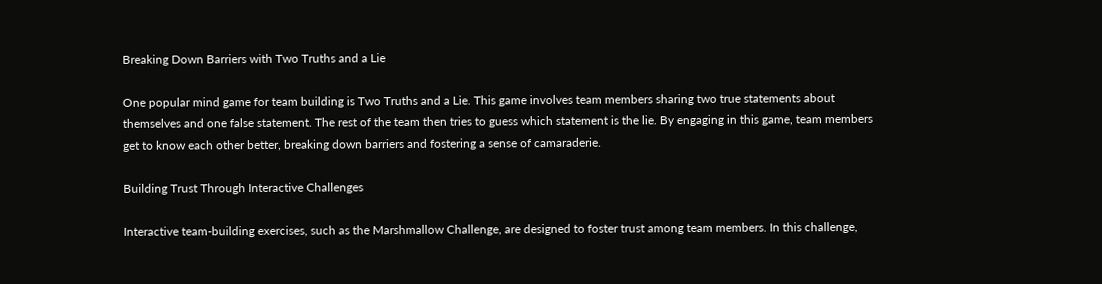Breaking Down Barriers with Two Truths and a Lie

One popular mind game for team building is Two Truths and a Lie. This game involves team members sharing two true statements about themselves and one false statement. The rest of the team then tries to guess which statement is the lie. By engaging in this game, team members get to know each other better, breaking down barriers and fostering a sense of camaraderie.

Building Trust Through Interactive Challenges

Interactive team-building exercises, such as the Marshmallow Challenge, are designed to foster trust among team members. In this challenge,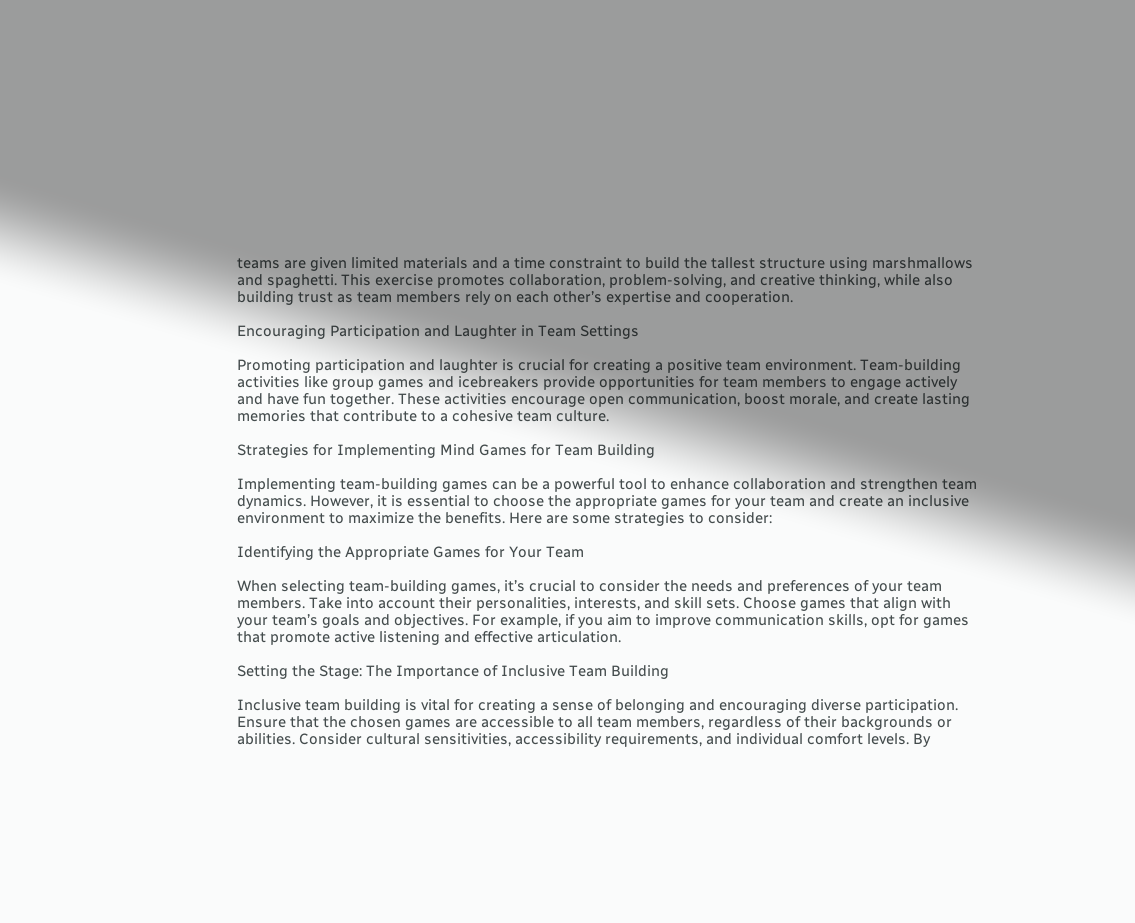teams are given limited materials and a time constraint to build the tallest structure using marshmallows and spaghetti. This exercise promotes collaboration, problem-solving, and creative thinking, while also building trust as team members rely on each other’s expertise and cooperation.

Encouraging Participation and Laughter in Team Settings

Promoting participation and laughter is crucial for creating a positive team environment. Team-building activities like group games and icebreakers provide opportunities for team members to engage actively and have fun together. These activities encourage open communication, boost morale, and create lasting memories that contribute to a cohesive team culture.

Strategies for Implementing Mind Games for Team Building

Implementing team-building games can be a powerful tool to enhance collaboration and strengthen team dynamics. However, it is essential to choose the appropriate games for your team and create an inclusive environment to maximize the benefits. Here are some strategies to consider:

Identifying the Appropriate Games for Your Team

When selecting team-building games, it’s crucial to consider the needs and preferences of your team members. Take into account their personalities, interests, and skill sets. Choose games that align with your team’s goals and objectives. For example, if you aim to improve communication skills, opt for games that promote active listening and effective articulation.

Setting the Stage: The Importance of Inclusive Team Building

Inclusive team building is vital for creating a sense of belonging and encouraging diverse participation. Ensure that the chosen games are accessible to all team members, regardless of their backgrounds or abilities. Consider cultural sensitivities, accessibility requirements, and individual comfort levels. By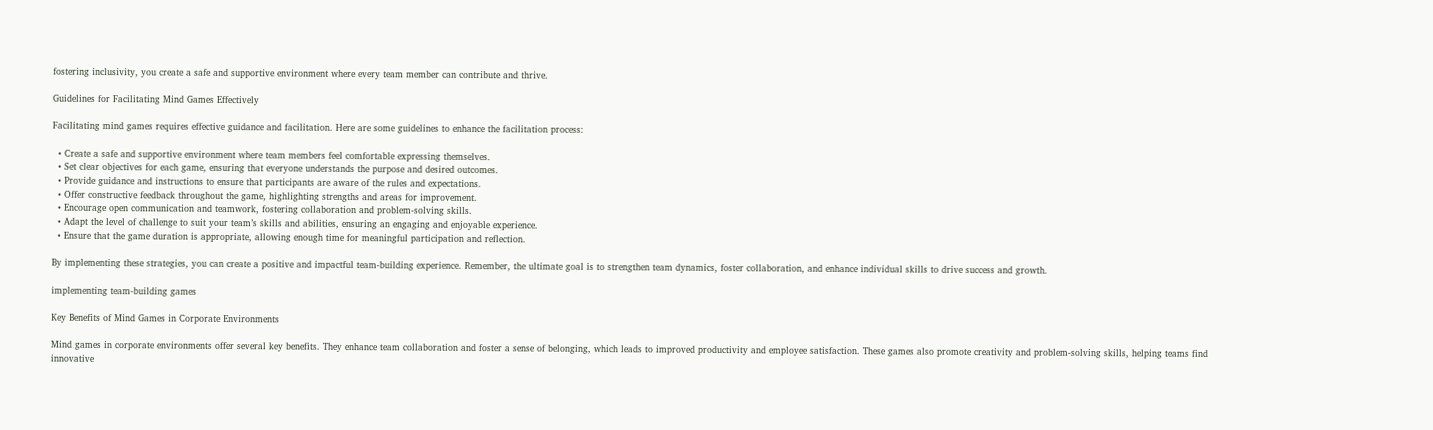fostering inclusivity, you create a safe and supportive environment where every team member can contribute and thrive.

Guidelines for Facilitating Mind Games Effectively

Facilitating mind games requires effective guidance and facilitation. Here are some guidelines to enhance the facilitation process:

  • Create a safe and supportive environment where team members feel comfortable expressing themselves.
  • Set clear objectives for each game, ensuring that everyone understands the purpose and desired outcomes.
  • Provide guidance and instructions to ensure that participants are aware of the rules and expectations.
  • Offer constructive feedback throughout the game, highlighting strengths and areas for improvement.
  • Encourage open communication and teamwork, fostering collaboration and problem-solving skills.
  • Adapt the level of challenge to suit your team’s skills and abilities, ensuring an engaging and enjoyable experience.
  • Ensure that the game duration is appropriate, allowing enough time for meaningful participation and reflection.

By implementing these strategies, you can create a positive and impactful team-building experience. Remember, the ultimate goal is to strengthen team dynamics, foster collaboration, and enhance individual skills to drive success and growth.

implementing team-building games

Key Benefits of Mind Games in Corporate Environments

Mind games in corporate environments offer several key benefits. They enhance team collaboration and foster a sense of belonging, which leads to improved productivity and employee satisfaction. These games also promote creativity and problem-solving skills, helping teams find innovative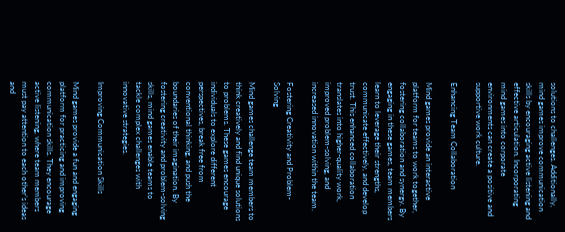solutions to challenges. Additionally, mind games improve communication skills by encouraging active listening and effective articulation. Incorporating mind games into corporate environments can create a positive and supportive work culture.

Enhancing Team Collaboration

Mind games provide an interactive platform for teams to work together, fostering collaboration and synergy. By engaging in these games, team members learn to leverage their strengths, communicate effectively, and develop trust. This enhanced collaboration translates into higher-quality work, improved problem-solving, and increased innovation within the team.

Fostering Creativity and Problem-Solving

Mind games challenge team members to think creatively and find unique solutions to problems. These games encourage individuals to explore different perspectives, break free from conventional thinking, and push the boundaries of their imagination. By fostering creativity and problem-solving skills, mind games enable teams to tackle complex challenges with innovative strategies.

Improving Communication Skills

Mind games provide a fun and engaging platform for practicing and improving communication skills. They encourage active listening, where team members must pay attention to each other’s ideas and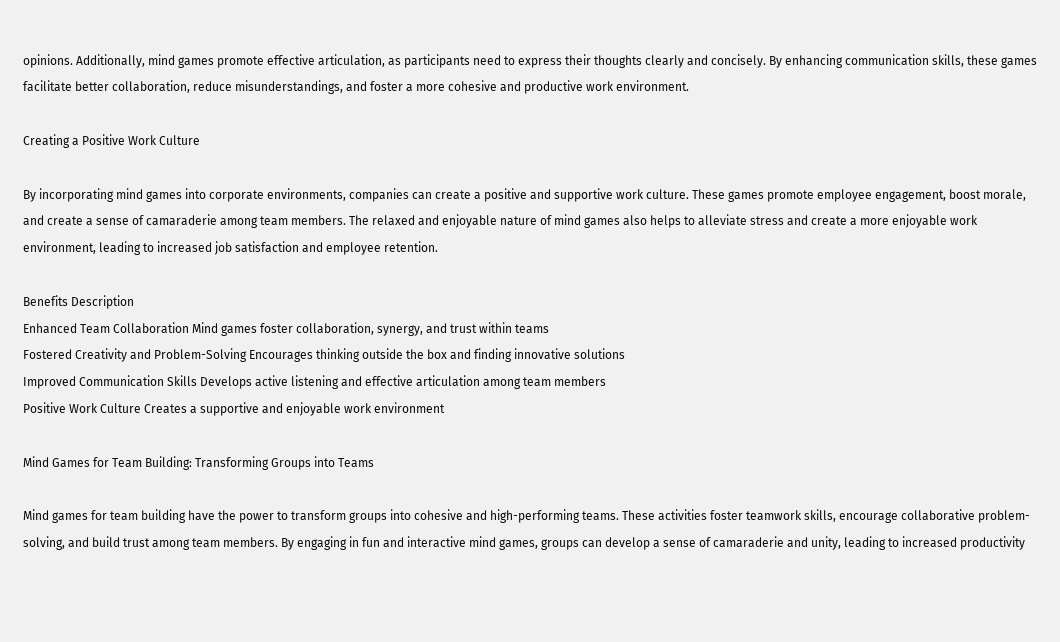opinions. Additionally, mind games promote effective articulation, as participants need to express their thoughts clearly and concisely. By enhancing communication skills, these games facilitate better collaboration, reduce misunderstandings, and foster a more cohesive and productive work environment.

Creating a Positive Work Culture

By incorporating mind games into corporate environments, companies can create a positive and supportive work culture. These games promote employee engagement, boost morale, and create a sense of camaraderie among team members. The relaxed and enjoyable nature of mind games also helps to alleviate stress and create a more enjoyable work environment, leading to increased job satisfaction and employee retention.

Benefits Description
Enhanced Team Collaboration Mind games foster collaboration, synergy, and trust within teams
Fostered Creativity and Problem-Solving Encourages thinking outside the box and finding innovative solutions
Improved Communication Skills Develops active listening and effective articulation among team members
Positive Work Culture Creates a supportive and enjoyable work environment

Mind Games for Team Building: Transforming Groups into Teams

Mind games for team building have the power to transform groups into cohesive and high-performing teams. These activities foster teamwork skills, encourage collaborative problem-solving, and build trust among team members. By engaging in fun and interactive mind games, groups can develop a sense of camaraderie and unity, leading to increased productivity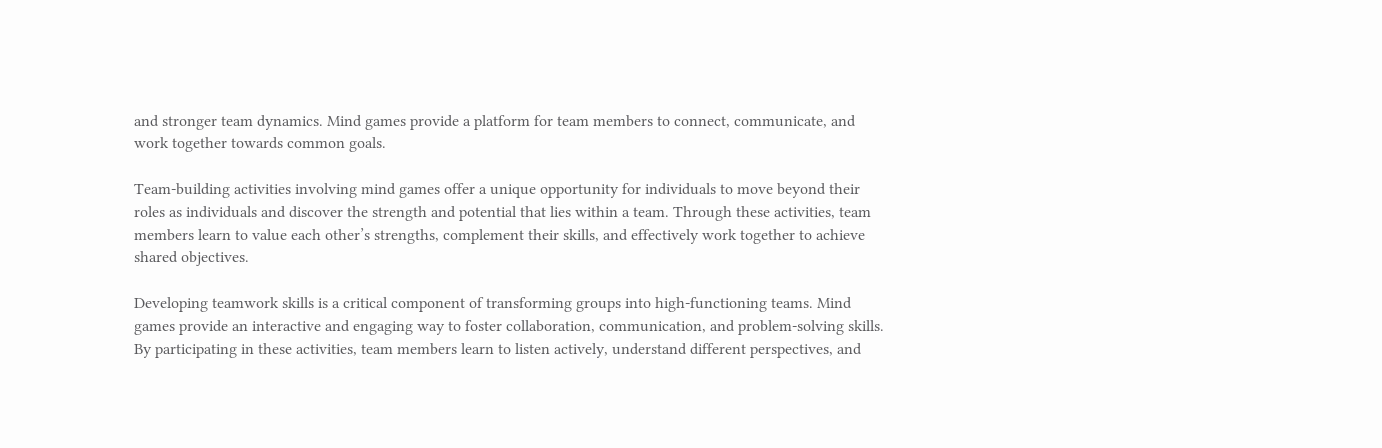and stronger team dynamics. Mind games provide a platform for team members to connect, communicate, and work together towards common goals.

Team-building activities involving mind games offer a unique opportunity for individuals to move beyond their roles as individuals and discover the strength and potential that lies within a team. Through these activities, team members learn to value each other’s strengths, complement their skills, and effectively work together to achieve shared objectives.

Developing teamwork skills is a critical component of transforming groups into high-functioning teams. Mind games provide an interactive and engaging way to foster collaboration, communication, and problem-solving skills. By participating in these activities, team members learn to listen actively, understand different perspectives, and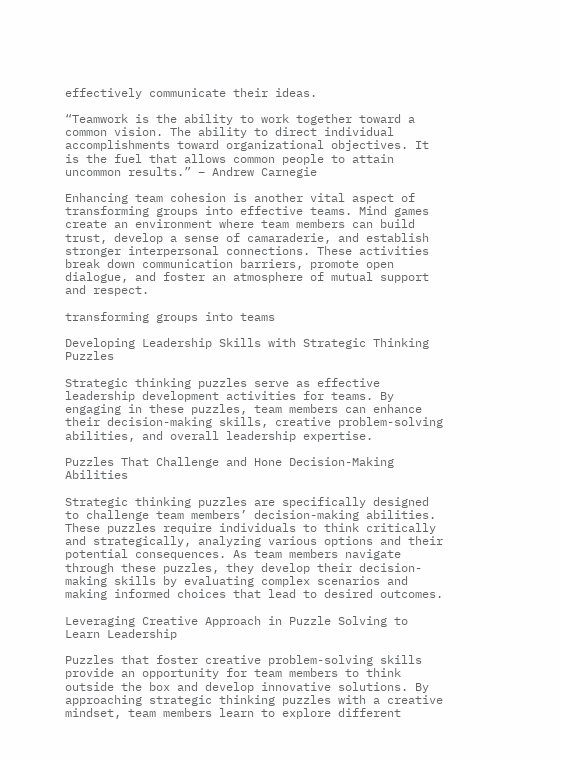effectively communicate their ideas.

“Teamwork is the ability to work together toward a common vision. The ability to direct individual accomplishments toward organizational objectives. It is the fuel that allows common people to attain uncommon results.” – Andrew Carnegie

Enhancing team cohesion is another vital aspect of transforming groups into effective teams. Mind games create an environment where team members can build trust, develop a sense of camaraderie, and establish stronger interpersonal connections. These activities break down communication barriers, promote open dialogue, and foster an atmosphere of mutual support and respect.

transforming groups into teams

Developing Leadership Skills with Strategic Thinking Puzzles

Strategic thinking puzzles serve as effective leadership development activities for teams. By engaging in these puzzles, team members can enhance their decision-making skills, creative problem-solving abilities, and overall leadership expertise.

Puzzles That Challenge and Hone Decision-Making Abilities

Strategic thinking puzzles are specifically designed to challenge team members’ decision-making abilities. These puzzles require individuals to think critically and strategically, analyzing various options and their potential consequences. As team members navigate through these puzzles, they develop their decision-making skills by evaluating complex scenarios and making informed choices that lead to desired outcomes.

Leveraging Creative Approach in Puzzle Solving to Learn Leadership

Puzzles that foster creative problem-solving skills provide an opportunity for team members to think outside the box and develop innovative solutions. By approaching strategic thinking puzzles with a creative mindset, team members learn to explore different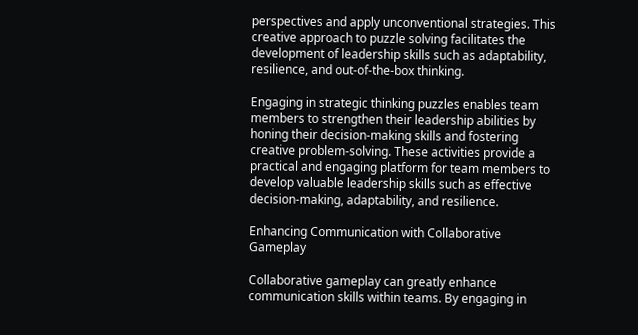perspectives and apply unconventional strategies. This creative approach to puzzle solving facilitates the development of leadership skills such as adaptability, resilience, and out-of-the-box thinking.

Engaging in strategic thinking puzzles enables team members to strengthen their leadership abilities by honing their decision-making skills and fostering creative problem-solving. These activities provide a practical and engaging platform for team members to develop valuable leadership skills such as effective decision-making, adaptability, and resilience.

Enhancing Communication with Collaborative Gameplay

Collaborative gameplay can greatly enhance communication skills within teams. By engaging in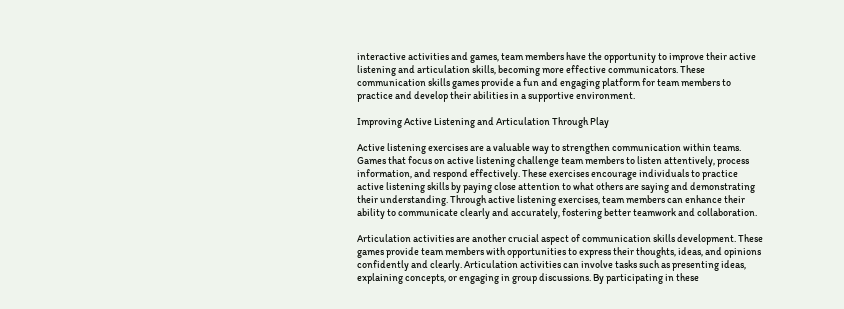interactive activities and games, team members have the opportunity to improve their active listening and articulation skills, becoming more effective communicators. These communication skills games provide a fun and engaging platform for team members to practice and develop their abilities in a supportive environment.

Improving Active Listening and Articulation Through Play

Active listening exercises are a valuable way to strengthen communication within teams. Games that focus on active listening challenge team members to listen attentively, process information, and respond effectively. These exercises encourage individuals to practice active listening skills by paying close attention to what others are saying and demonstrating their understanding. Through active listening exercises, team members can enhance their ability to communicate clearly and accurately, fostering better teamwork and collaboration.

Articulation activities are another crucial aspect of communication skills development. These games provide team members with opportunities to express their thoughts, ideas, and opinions confidently and clearly. Articulation activities can involve tasks such as presenting ideas, explaining concepts, or engaging in group discussions. By participating in these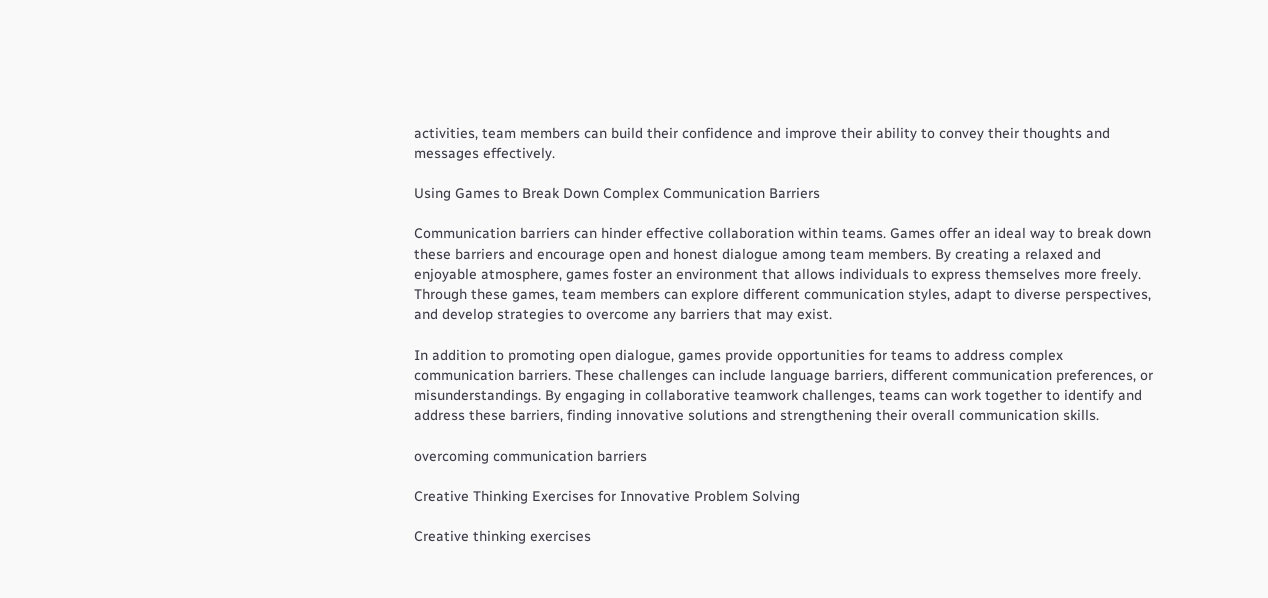activities, team members can build their confidence and improve their ability to convey their thoughts and messages effectively.

Using Games to Break Down Complex Communication Barriers

Communication barriers can hinder effective collaboration within teams. Games offer an ideal way to break down these barriers and encourage open and honest dialogue among team members. By creating a relaxed and enjoyable atmosphere, games foster an environment that allows individuals to express themselves more freely. Through these games, team members can explore different communication styles, adapt to diverse perspectives, and develop strategies to overcome any barriers that may exist.

In addition to promoting open dialogue, games provide opportunities for teams to address complex communication barriers. These challenges can include language barriers, different communication preferences, or misunderstandings. By engaging in collaborative teamwork challenges, teams can work together to identify and address these barriers, finding innovative solutions and strengthening their overall communication skills.

overcoming communication barriers

Creative Thinking Exercises for Innovative Problem Solving

Creative thinking exercises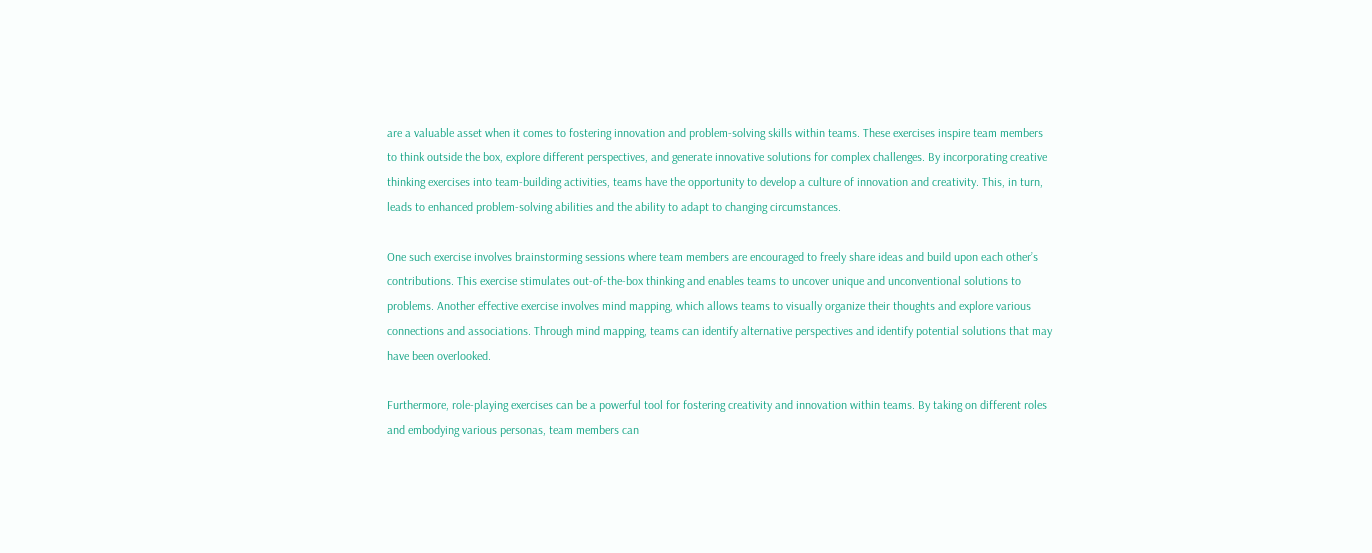are a valuable asset when it comes to fostering innovation and problem-solving skills within teams. These exercises inspire team members to think outside the box, explore different perspectives, and generate innovative solutions for complex challenges. By incorporating creative thinking exercises into team-building activities, teams have the opportunity to develop a culture of innovation and creativity. This, in turn, leads to enhanced problem-solving abilities and the ability to adapt to changing circumstances.

One such exercise involves brainstorming sessions where team members are encouraged to freely share ideas and build upon each other’s contributions. This exercise stimulates out-of-the-box thinking and enables teams to uncover unique and unconventional solutions to problems. Another effective exercise involves mind mapping, which allows teams to visually organize their thoughts and explore various connections and associations. Through mind mapping, teams can identify alternative perspectives and identify potential solutions that may have been overlooked.

Furthermore, role-playing exercises can be a powerful tool for fostering creativity and innovation within teams. By taking on different roles and embodying various personas, team members can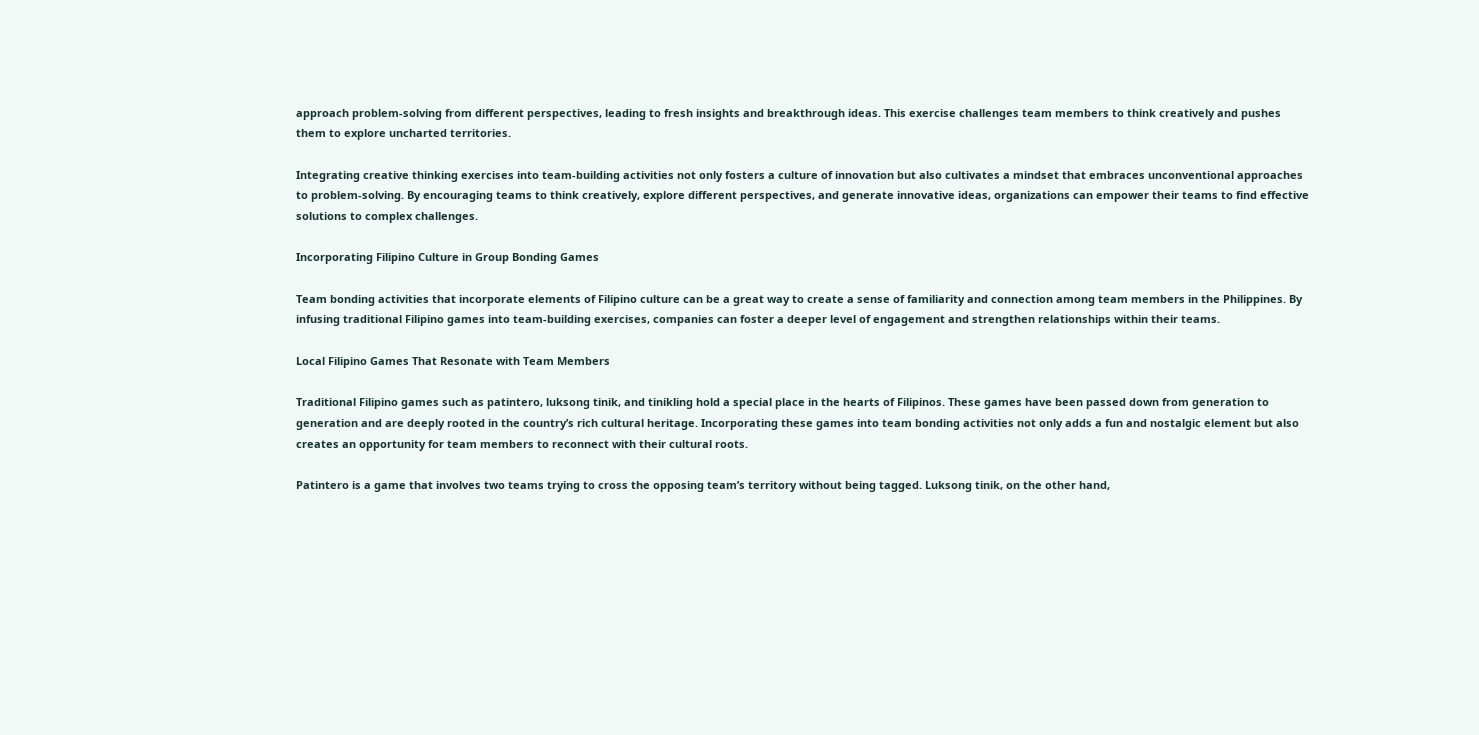approach problem-solving from different perspectives, leading to fresh insights and breakthrough ideas. This exercise challenges team members to think creatively and pushes them to explore uncharted territories.

Integrating creative thinking exercises into team-building activities not only fosters a culture of innovation but also cultivates a mindset that embraces unconventional approaches to problem-solving. By encouraging teams to think creatively, explore different perspectives, and generate innovative ideas, organizations can empower their teams to find effective solutions to complex challenges.

Incorporating Filipino Culture in Group Bonding Games

Team bonding activities that incorporate elements of Filipino culture can be a great way to create a sense of familiarity and connection among team members in the Philippines. By infusing traditional Filipino games into team-building exercises, companies can foster a deeper level of engagement and strengthen relationships within their teams.

Local Filipino Games That Resonate with Team Members

Traditional Filipino games such as patintero, luksong tinik, and tinikling hold a special place in the hearts of Filipinos. These games have been passed down from generation to generation and are deeply rooted in the country’s rich cultural heritage. Incorporating these games into team bonding activities not only adds a fun and nostalgic element but also creates an opportunity for team members to reconnect with their cultural roots.

Patintero is a game that involves two teams trying to cross the opposing team’s territory without being tagged. Luksong tinik, on the other hand,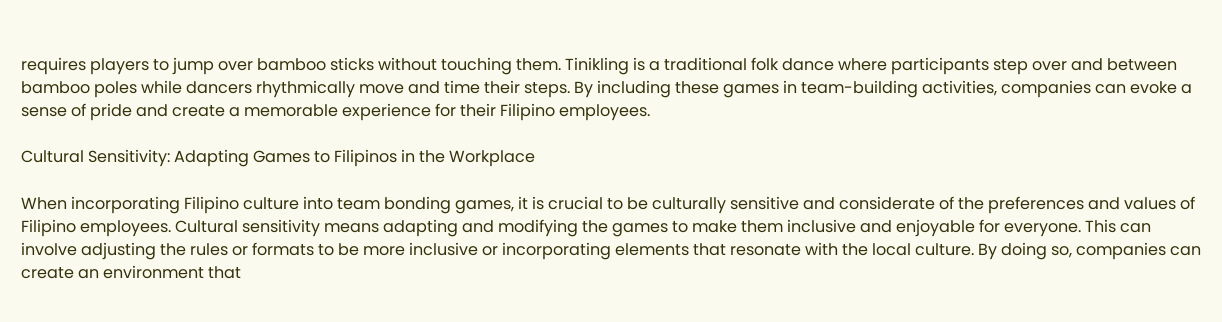requires players to jump over bamboo sticks without touching them. Tinikling is a traditional folk dance where participants step over and between bamboo poles while dancers rhythmically move and time their steps. By including these games in team-building activities, companies can evoke a sense of pride and create a memorable experience for their Filipino employees.

Cultural Sensitivity: Adapting Games to Filipinos in the Workplace

When incorporating Filipino culture into team bonding games, it is crucial to be culturally sensitive and considerate of the preferences and values of Filipino employees. Cultural sensitivity means adapting and modifying the games to make them inclusive and enjoyable for everyone. This can involve adjusting the rules or formats to be more inclusive or incorporating elements that resonate with the local culture. By doing so, companies can create an environment that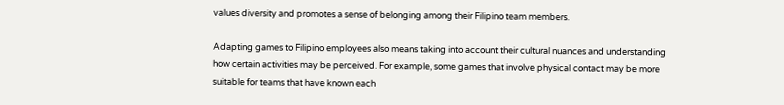values diversity and promotes a sense of belonging among their Filipino team members.

Adapting games to Filipino employees also means taking into account their cultural nuances and understanding how certain activities may be perceived. For example, some games that involve physical contact may be more suitable for teams that have known each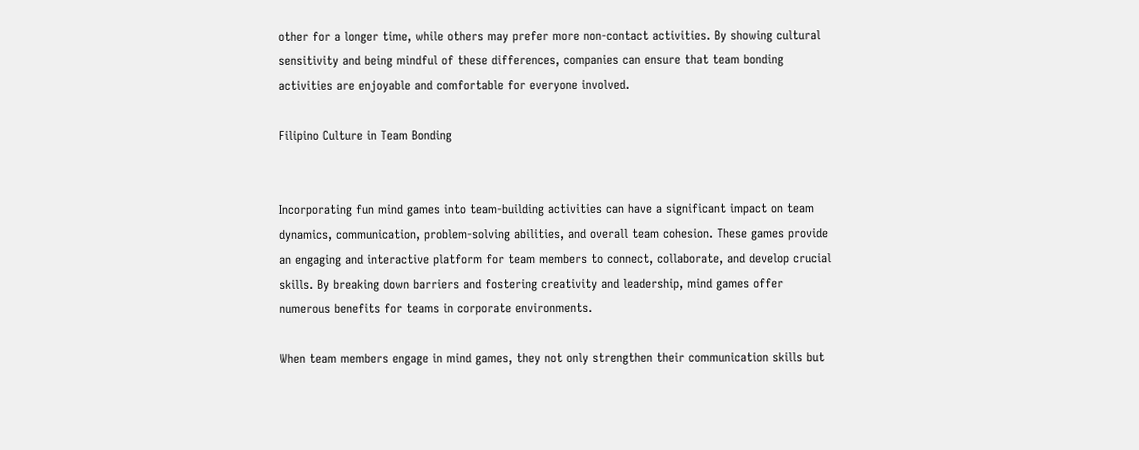other for a longer time, while others may prefer more non-contact activities. By showing cultural sensitivity and being mindful of these differences, companies can ensure that team bonding activities are enjoyable and comfortable for everyone involved.

Filipino Culture in Team Bonding


Incorporating fun mind games into team-building activities can have a significant impact on team dynamics, communication, problem-solving abilities, and overall team cohesion. These games provide an engaging and interactive platform for team members to connect, collaborate, and develop crucial skills. By breaking down barriers and fostering creativity and leadership, mind games offer numerous benefits for teams in corporate environments.

When team members engage in mind games, they not only strengthen their communication skills but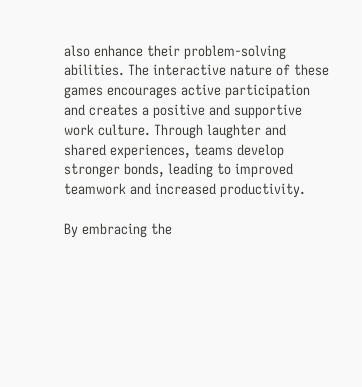also enhance their problem-solving abilities. The interactive nature of these games encourages active participation and creates a positive and supportive work culture. Through laughter and shared experiences, teams develop stronger bonds, leading to improved teamwork and increased productivity.

By embracing the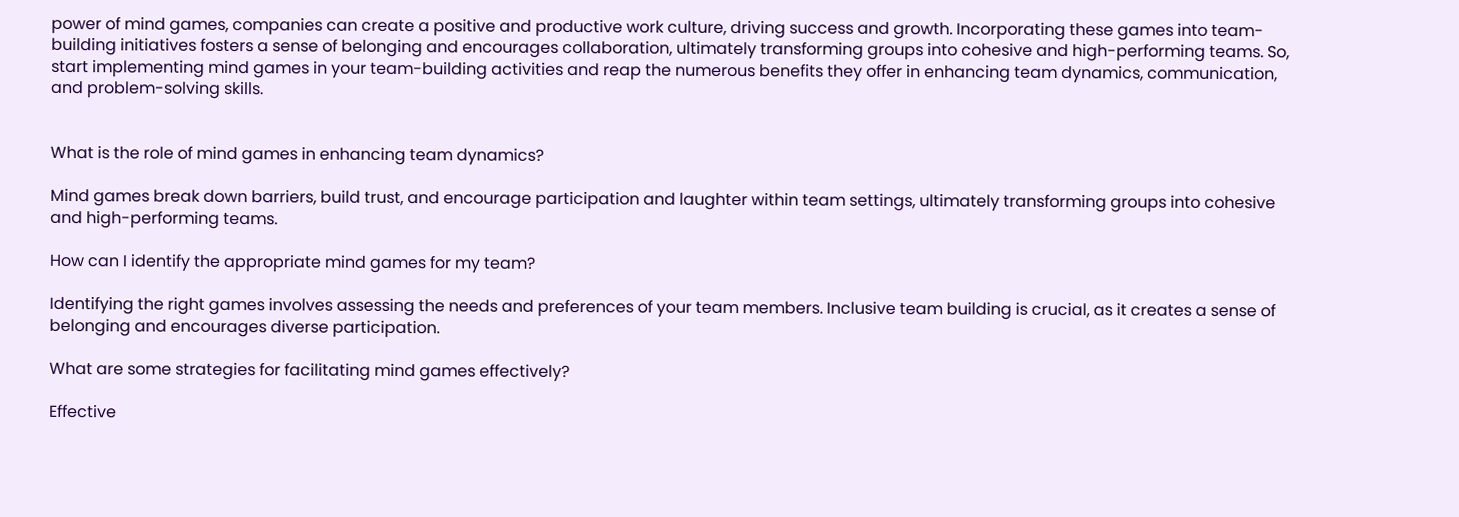power of mind games, companies can create a positive and productive work culture, driving success and growth. Incorporating these games into team-building initiatives fosters a sense of belonging and encourages collaboration, ultimately transforming groups into cohesive and high-performing teams. So, start implementing mind games in your team-building activities and reap the numerous benefits they offer in enhancing team dynamics, communication, and problem-solving skills.


What is the role of mind games in enhancing team dynamics?

Mind games break down barriers, build trust, and encourage participation and laughter within team settings, ultimately transforming groups into cohesive and high-performing teams.

How can I identify the appropriate mind games for my team?

Identifying the right games involves assessing the needs and preferences of your team members. Inclusive team building is crucial, as it creates a sense of belonging and encourages diverse participation.

What are some strategies for facilitating mind games effectively?

Effective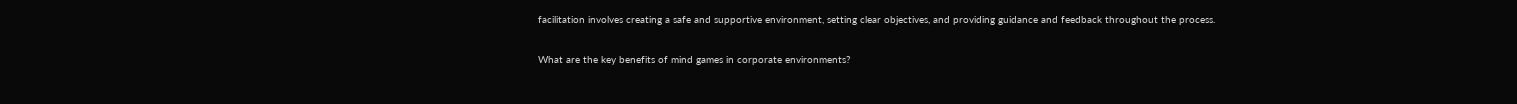facilitation involves creating a safe and supportive environment, setting clear objectives, and providing guidance and feedback throughout the process.

What are the key benefits of mind games in corporate environments?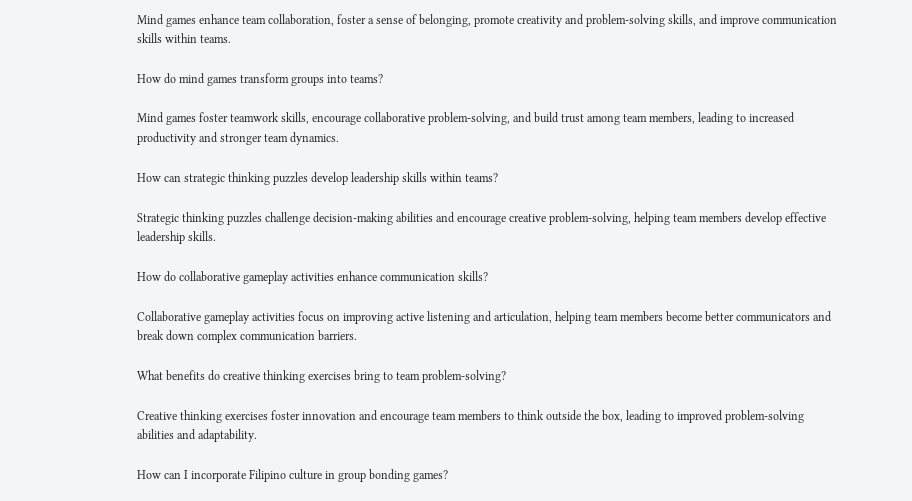Mind games enhance team collaboration, foster a sense of belonging, promote creativity and problem-solving skills, and improve communication skills within teams.

How do mind games transform groups into teams?

Mind games foster teamwork skills, encourage collaborative problem-solving, and build trust among team members, leading to increased productivity and stronger team dynamics.

How can strategic thinking puzzles develop leadership skills within teams?

Strategic thinking puzzles challenge decision-making abilities and encourage creative problem-solving, helping team members develop effective leadership skills.

How do collaborative gameplay activities enhance communication skills?

Collaborative gameplay activities focus on improving active listening and articulation, helping team members become better communicators and break down complex communication barriers.

What benefits do creative thinking exercises bring to team problem-solving?

Creative thinking exercises foster innovation and encourage team members to think outside the box, leading to improved problem-solving abilities and adaptability.

How can I incorporate Filipino culture in group bonding games?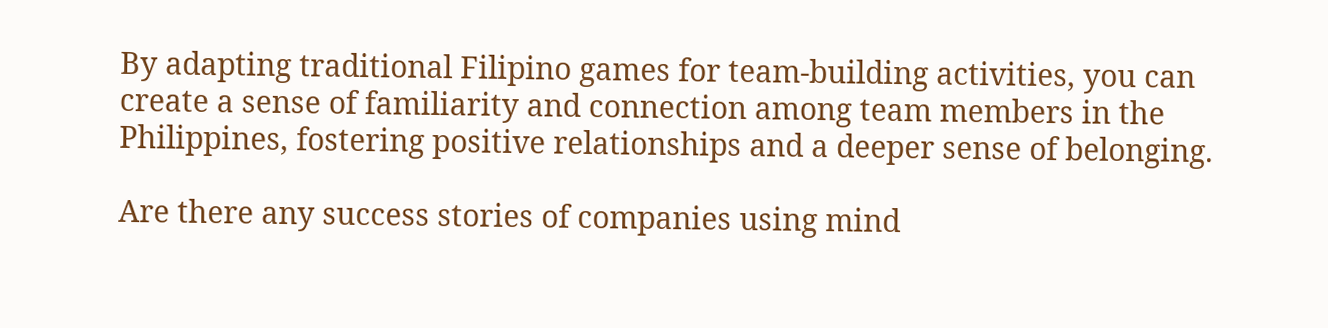By adapting traditional Filipino games for team-building activities, you can create a sense of familiarity and connection among team members in the Philippines, fostering positive relationships and a deeper sense of belonging.

Are there any success stories of companies using mind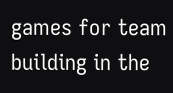games for team building in the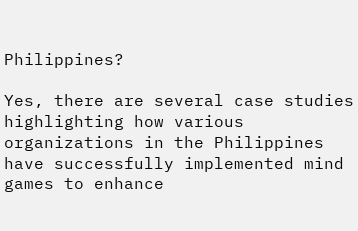Philippines?

Yes, there are several case studies highlighting how various organizations in the Philippines have successfully implemented mind games to enhance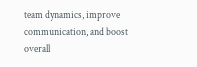team dynamics, improve communication, and boost overall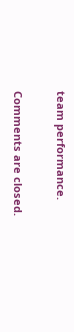team performance.

Comments are closed.